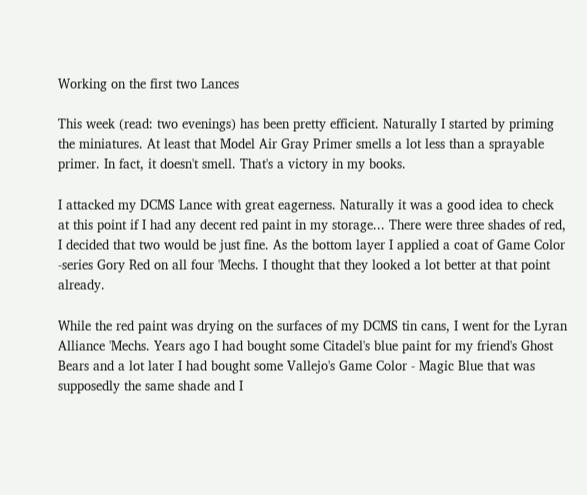Working on the first two Lances

This week (read: two evenings) has been pretty efficient. Naturally I started by priming the miniatures. At least that Model Air Gray Primer smells a lot less than a sprayable primer. In fact, it doesn't smell. That's a victory in my books.

I attacked my DCMS Lance with great eagerness. Naturally it was a good idea to check at this point if I had any decent red paint in my storage... There were three shades of red, I decided that two would be just fine. As the bottom layer I applied a coat of Game Color -series Gory Red on all four 'Mechs. I thought that they looked a lot better at that point already.

While the red paint was drying on the surfaces of my DCMS tin cans, I went for the Lyran Alliance 'Mechs. Years ago I had bought some Citadel's blue paint for my friend's Ghost Bears and a lot later I had bought some Vallejo's Game Color - Magic Blue that was supposedly the same shade and I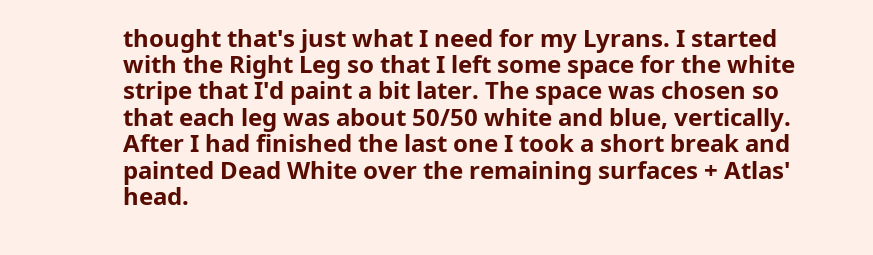thought that's just what I need for my Lyrans. I started with the Right Leg so that I left some space for the white stripe that I'd paint a bit later. The space was chosen so that each leg was about 50/50 white and blue, vertically. After I had finished the last one I took a short break and painted Dead White over the remaining surfaces + Atlas' head.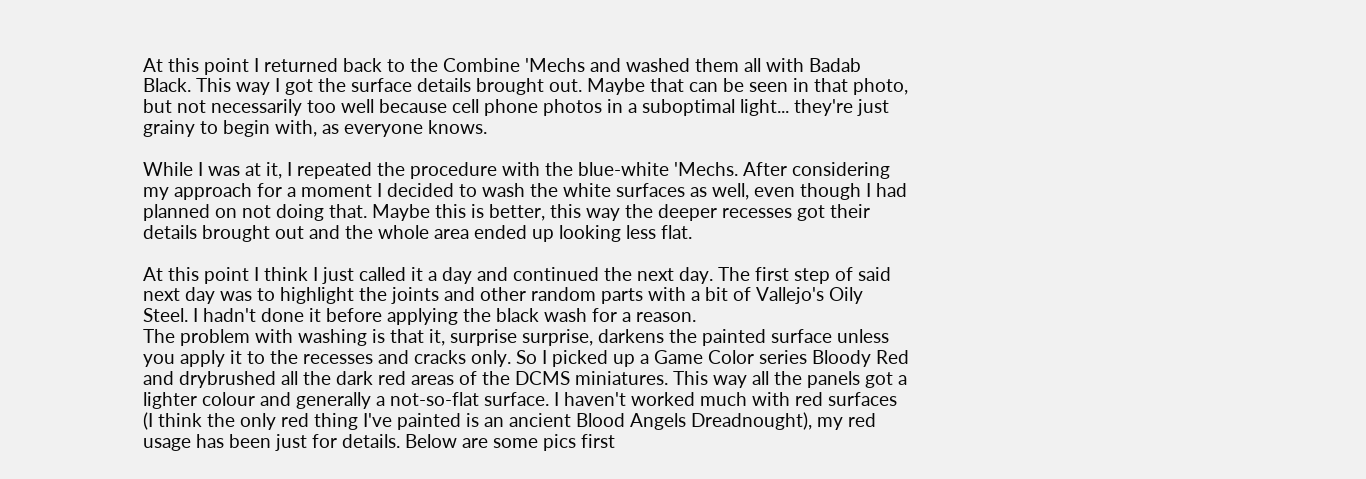At this point I returned back to the Combine 'Mechs and washed them all with Badab Black. This way I got the surface details brought out. Maybe that can be seen in that photo, but not necessarily too well because cell phone photos in a suboptimal light... they're just grainy to begin with, as everyone knows.

While I was at it, I repeated the procedure with the blue-white 'Mechs. After considering my approach for a moment I decided to wash the white surfaces as well, even though I had planned on not doing that. Maybe this is better, this way the deeper recesses got their details brought out and the whole area ended up looking less flat.

At this point I think I just called it a day and continued the next day. The first step of said next day was to highlight the joints and other random parts with a bit of Vallejo's Oily Steel. I hadn't done it before applying the black wash for a reason.
The problem with washing is that it, surprise surprise, darkens the painted surface unless you apply it to the recesses and cracks only. So I picked up a Game Color series Bloody Red and drybrushed all the dark red areas of the DCMS miniatures. This way all the panels got a lighter colour and generally a not-so-flat surface. I haven't worked much with red surfaces (I think the only red thing I've painted is an ancient Blood Angels Dreadnought), my red usage has been just for details. Below are some pics first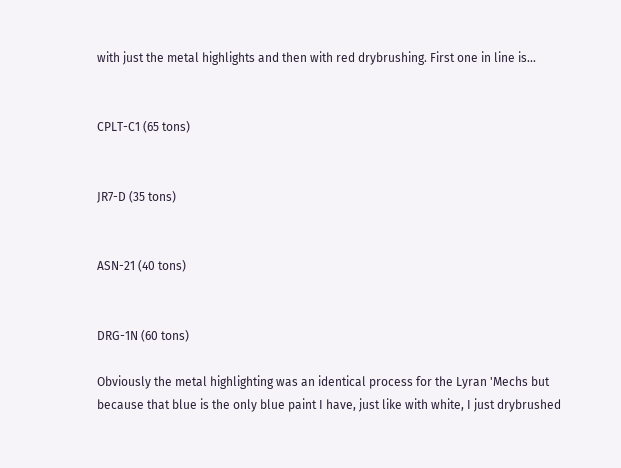with just the metal highlights and then with red drybrushing. First one in line is...


CPLT-C1 (65 tons)


JR7-D (35 tons)


ASN-21 (40 tons)


DRG-1N (60 tons)

Obviously the metal highlighting was an identical process for the Lyran 'Mechs but because that blue is the only blue paint I have, just like with white, I just drybrushed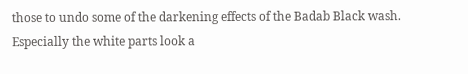those to undo some of the darkening effects of the Badab Black wash. Especially the white parts look a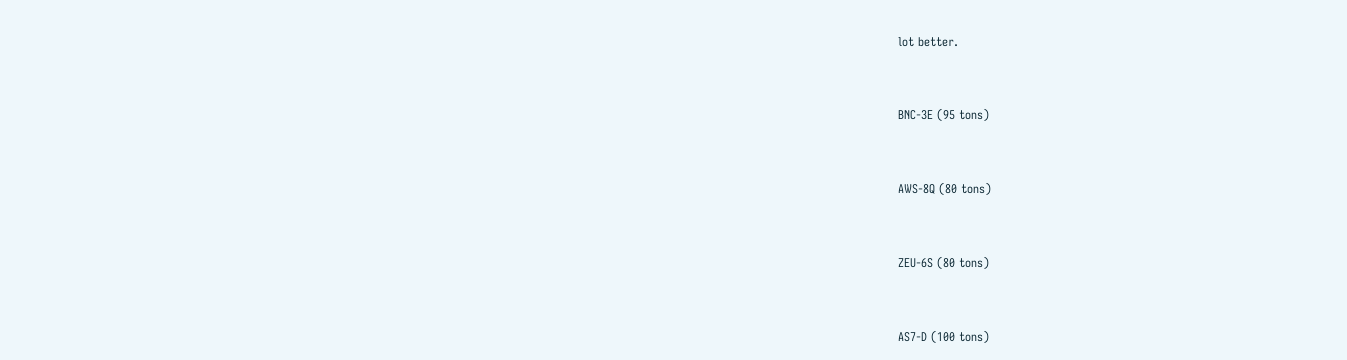lot better.


BNC-3E (95 tons)


AWS-8Q (80 tons)


ZEU-6S (80 tons)


AS7-D (100 tons)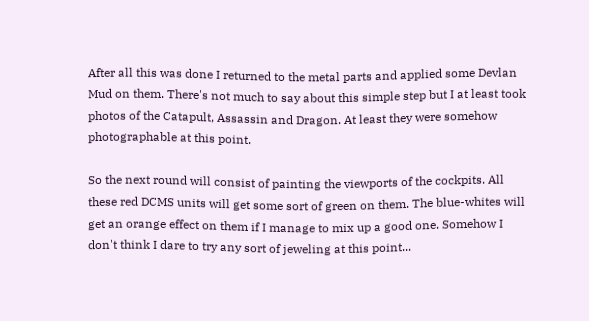After all this was done I returned to the metal parts and applied some Devlan Mud on them. There's not much to say about this simple step but I at least took photos of the Catapult, Assassin and Dragon. At least they were somehow photographable at this point.

So the next round will consist of painting the viewports of the cockpits. All these red DCMS units will get some sort of green on them. The blue-whites will get an orange effect on them if I manage to mix up a good one. Somehow I don't think I dare to try any sort of jeweling at this point...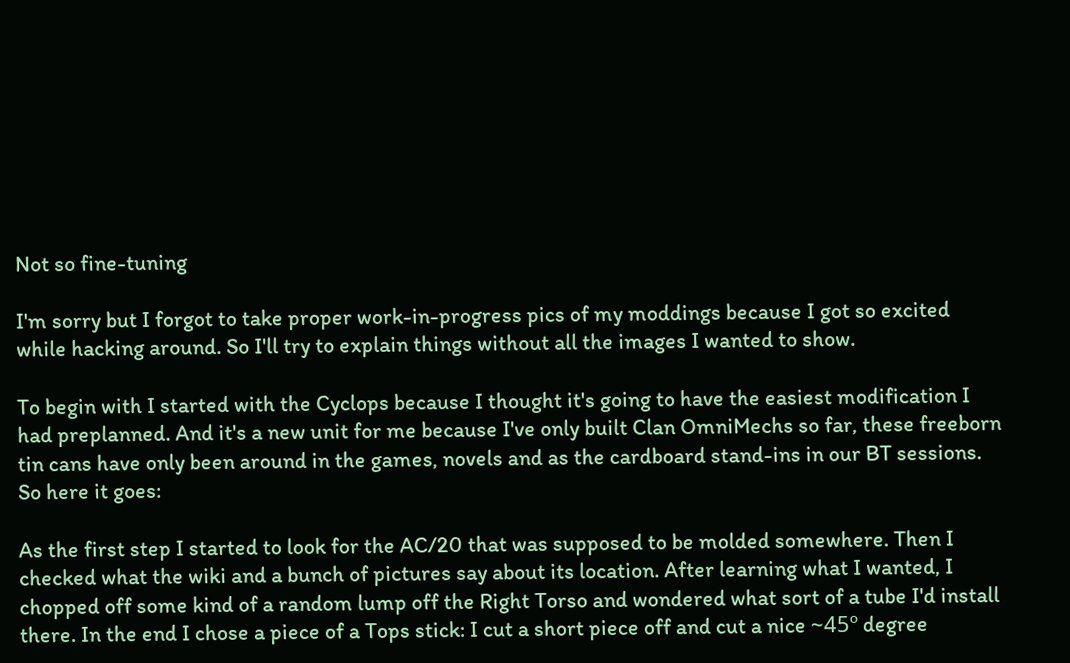Not so fine-tuning

I'm sorry but I forgot to take proper work-in-progress pics of my moddings because I got so excited while hacking around. So I'll try to explain things without all the images I wanted to show.

To begin with I started with the Cyclops because I thought it's going to have the easiest modification I had preplanned. And it's a new unit for me because I've only built Clan OmniMechs so far, these freeborn tin cans have only been around in the games, novels and as the cardboard stand-ins in our BT sessions. So here it goes:

As the first step I started to look for the AC/20 that was supposed to be molded somewhere. Then I checked what the wiki and a bunch of pictures say about its location. After learning what I wanted, I chopped off some kind of a random lump off the Right Torso and wondered what sort of a tube I'd install there. In the end I chose a piece of a Tops stick: I cut a short piece off and cut a nice ~45º degree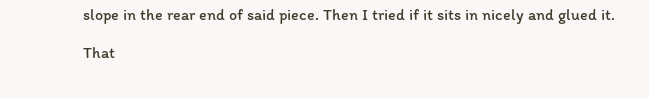slope in the rear end of said piece. Then I tried if it sits in nicely and glued it.

That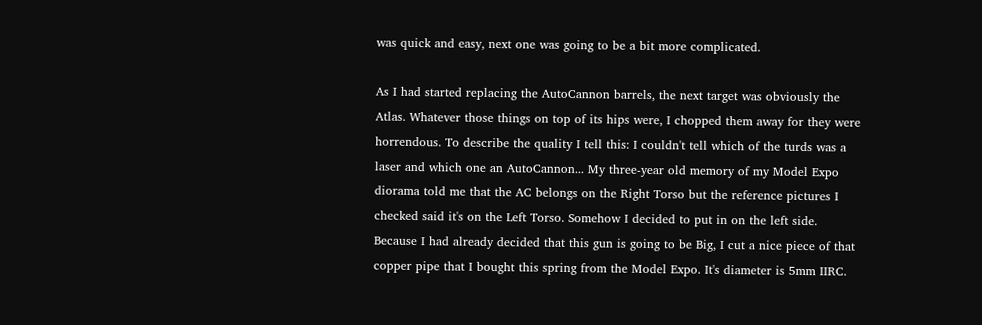was quick and easy, next one was going to be a bit more complicated.

As I had started replacing the AutoCannon barrels, the next target was obviously the Atlas. Whatever those things on top of its hips were, I chopped them away for they were horrendous. To describe the quality I tell this: I couldn't tell which of the turds was a laser and which one an AutoCannon... My three-year old memory of my Model Expo diorama told me that the AC belongs on the Right Torso but the reference pictures I checked said it's on the Left Torso. Somehow I decided to put in on the left side.
Because I had already decided that this gun is going to be Big, I cut a nice piece of that copper pipe that I bought this spring from the Model Expo. It's diameter is 5mm IIRC.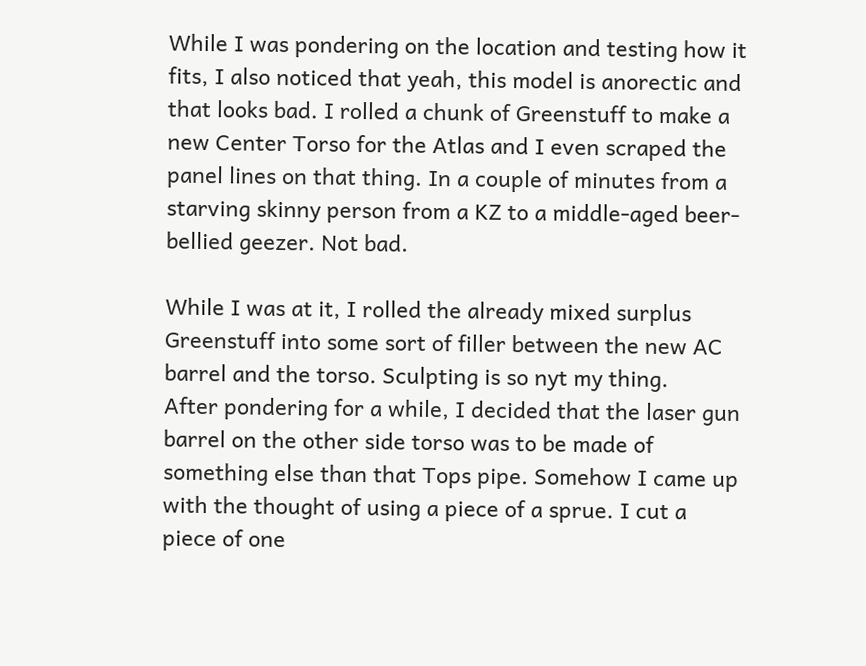While I was pondering on the location and testing how it fits, I also noticed that yeah, this model is anorectic and that looks bad. I rolled a chunk of Greenstuff to make a new Center Torso for the Atlas and I even scraped the panel lines on that thing. In a couple of minutes from a starving skinny person from a KZ to a middle-aged beer-bellied geezer. Not bad.

While I was at it, I rolled the already mixed surplus Greenstuff into some sort of filler between the new AC barrel and the torso. Sculpting is so nyt my thing.
After pondering for a while, I decided that the laser gun barrel on the other side torso was to be made of something else than that Tops pipe. Somehow I came up with the thought of using a piece of a sprue. I cut a piece of one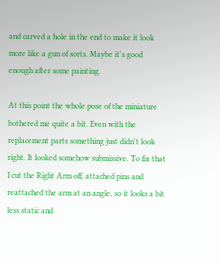and carved a hole in the end to make it look more like a gun of sorts. Maybe it's good enough after some painting.

At this point the whole pose of the miniature bothered me quite a bit. Even with the replacement parts something just didn't look right. It looked somehow submissive. To fix that I cut the Right Arm off, attached pins and reattached the arm at an angle, so it looks a bit less static and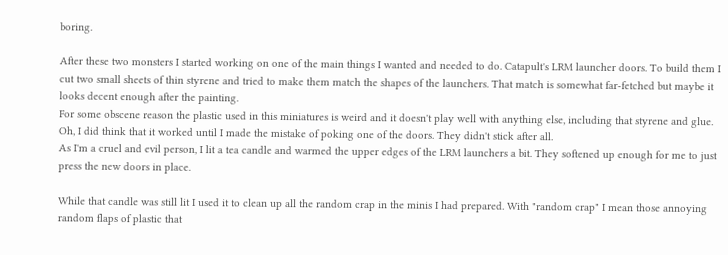boring.

After these two monsters I started working on one of the main things I wanted and needed to do. Catapult's LRM launcher doors. To build them I cut two small sheets of thin styrene and tried to make them match the shapes of the launchers. That match is somewhat far-fetched but maybe it looks decent enough after the painting.
For some obscene reason the plastic used in this miniatures is weird and it doesn't play well with anything else, including that styrene and glue. Oh, I did think that it worked until I made the mistake of poking one of the doors. They didn't stick after all.
As I'm a cruel and evil person, I lit a tea candle and warmed the upper edges of the LRM launchers a bit. They softened up enough for me to just press the new doors in place.

While that candle was still lit I used it to clean up all the random crap in the minis I had prepared. With "random crap" I mean those annoying random flaps of plastic that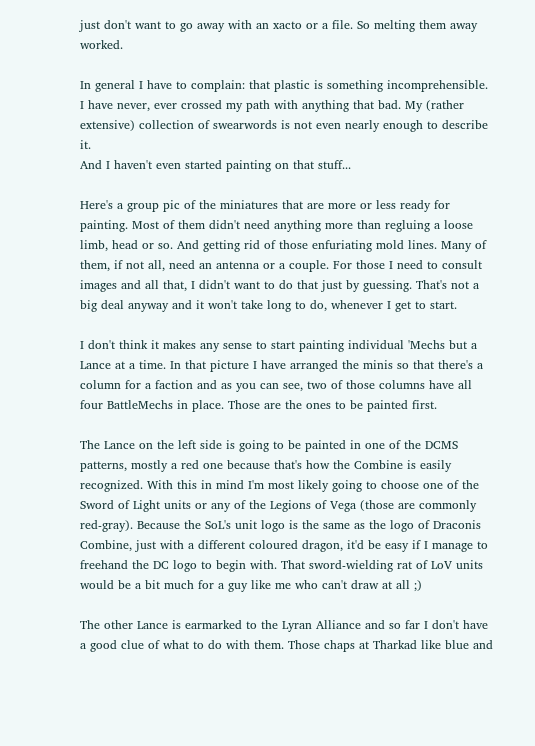just don't want to go away with an xacto or a file. So melting them away worked.

In general I have to complain: that plastic is something incomprehensible. I have never, ever crossed my path with anything that bad. My (rather extensive) collection of swearwords is not even nearly enough to describe it.
And I haven't even started painting on that stuff...

Here's a group pic of the miniatures that are more or less ready for painting. Most of them didn't need anything more than regluing a loose limb, head or so. And getting rid of those enfuriating mold lines. Many of them, if not all, need an antenna or a couple. For those I need to consult images and all that, I didn't want to do that just by guessing. That's not a big deal anyway and it won't take long to do, whenever I get to start.

I don't think it makes any sense to start painting individual 'Mechs but a Lance at a time. In that picture I have arranged the minis so that there's a column for a faction and as you can see, two of those columns have all four BattleMechs in place. Those are the ones to be painted first.

The Lance on the left side is going to be painted in one of the DCMS patterns, mostly a red one because that's how the Combine is easily recognized. With this in mind I'm most likely going to choose one of the Sword of Light units or any of the Legions of Vega (those are commonly red-gray). Because the SoL's unit logo is the same as the logo of Draconis Combine, just with a different coloured dragon, it'd be easy if I manage to freehand the DC logo to begin with. That sword-wielding rat of LoV units would be a bit much for a guy like me who can't draw at all ;)

The other Lance is earmarked to the Lyran Alliance and so far I don't have a good clue of what to do with them. Those chaps at Tharkad like blue and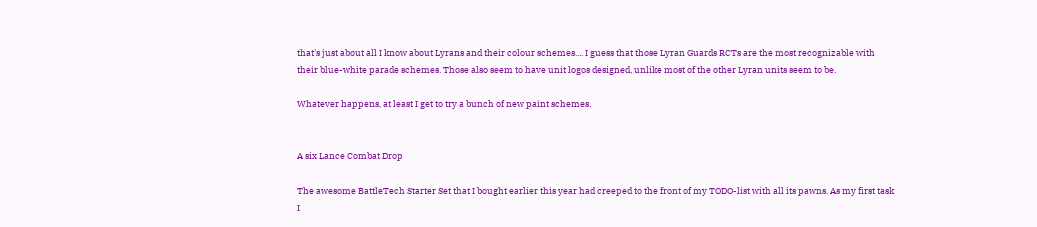that's just about all I know about Lyrans and their colour schemes.... I guess that those Lyran Guards RCTs are the most recognizable with their blue-white parade schemes. Those also seem to have unit logos designed, unlike most of the other Lyran units seem to be.

Whatever happens, at least I get to try a bunch of new paint schemes.


A six Lance Combat Drop

The awesome BattleTech Starter Set that I bought earlier this year had creeped to the front of my TODO-list with all its pawns. As my first task I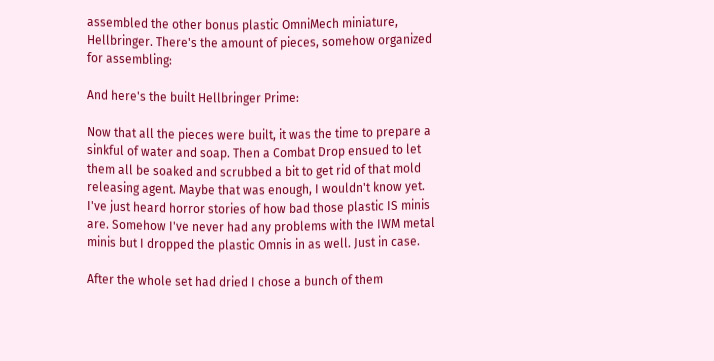assembled the other bonus plastic OmniMech miniature, Hellbringer. There's the amount of pieces, somehow organized for assembling:

And here's the built Hellbringer Prime:

Now that all the pieces were built, it was the time to prepare a sinkful of water and soap. Then a Combat Drop ensued to let them all be soaked and scrubbed a bit to get rid of that mold releasing agent. Maybe that was enough, I wouldn't know yet. I've just heard horror stories of how bad those plastic IS minis are. Somehow I've never had any problems with the IWM metal minis but I dropped the plastic Omnis in as well. Just in case.

After the whole set had dried I chose a bunch of them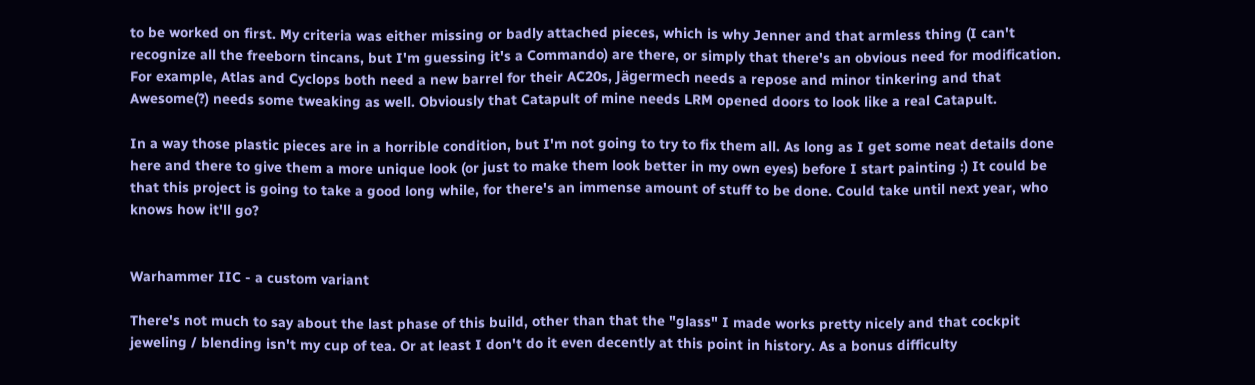to be worked on first. My criteria was either missing or badly attached pieces, which is why Jenner and that armless thing (I can't recognize all the freeborn tincans, but I'm guessing it's a Commando) are there, or simply that there's an obvious need for modification.
For example, Atlas and Cyclops both need a new barrel for their AC20s, Jägermech needs a repose and minor tinkering and that Awesome(?) needs some tweaking as well. Obviously that Catapult of mine needs LRM opened doors to look like a real Catapult.

In a way those plastic pieces are in a horrible condition, but I'm not going to try to fix them all. As long as I get some neat details done here and there to give them a more unique look (or just to make them look better in my own eyes) before I start painting :) It could be that this project is going to take a good long while, for there's an immense amount of stuff to be done. Could take until next year, who knows how it'll go?


Warhammer IIC - a custom variant

There's not much to say about the last phase of this build, other than that the "glass" I made works pretty nicely and that cockpit jeweling / blending isn't my cup of tea. Or at least I don't do it even decently at this point in history. As a bonus difficulty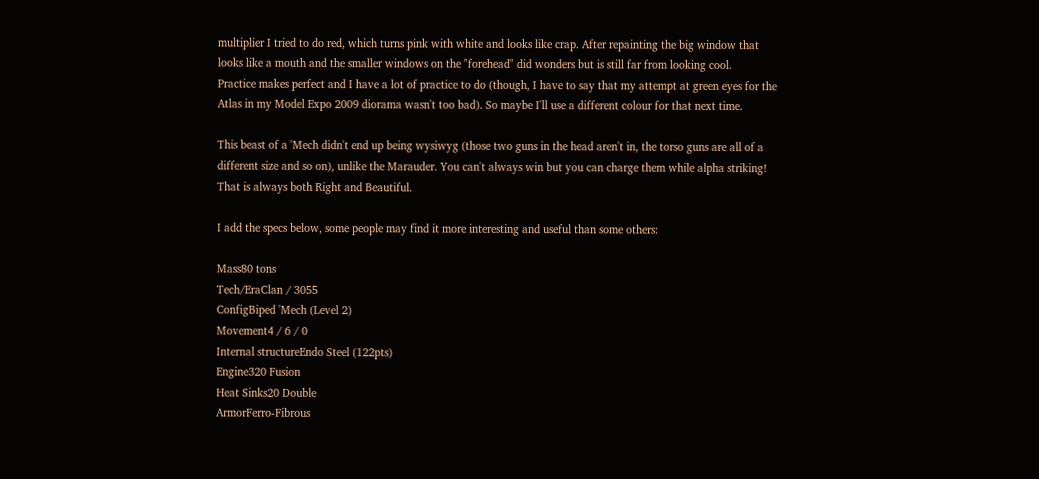multiplier I tried to do red, which turns pink with white and looks like crap. After repainting the big window that looks like a mouth and the smaller windows on the "forehead" did wonders but is still far from looking cool.
Practice makes perfect and I have a lot of practice to do (though, I have to say that my attempt at green eyes for the Atlas in my Model Expo 2009 diorama wasn't too bad). So maybe I'll use a different colour for that next time.

This beast of a 'Mech didn't end up being wysiwyg (those two guns in the head aren't in, the torso guns are all of a different size and so on), unlike the Marauder. You can't always win but you can charge them while alpha striking! That is always both Right and Beautiful.

I add the specs below, some people may find it more interesting and useful than some others:

Mass80 tons
Tech/EraClan / 3055
ConfigBiped 'Mech (Level 2)
Movement4 / 6 / 0
Internal structureEndo Steel (122pts)
Engine320 Fusion
Heat Sinks20 Double
ArmorFerro-Fibrous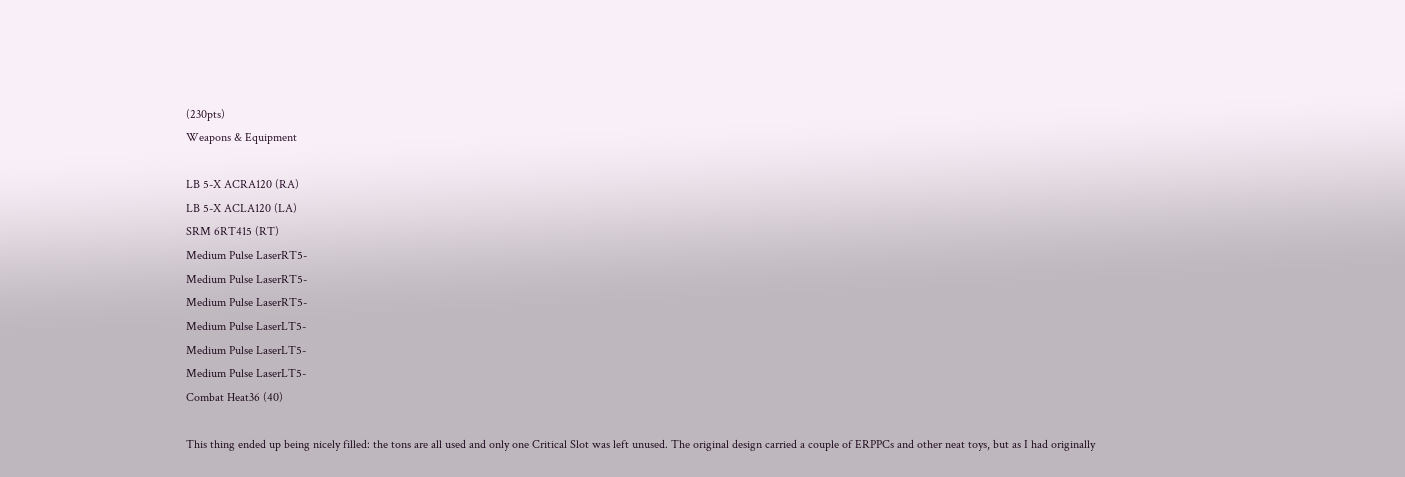(230pts)
Weapons & Equipment

LB 5-X ACRA120 (RA)
LB 5-X ACLA120 (LA)
SRM 6RT415 (RT)
Medium Pulse LaserRT5-
Medium Pulse LaserRT5-
Medium Pulse LaserRT5-
Medium Pulse LaserLT5-
Medium Pulse LaserLT5-
Medium Pulse LaserLT5-
Combat Heat36 (40)

This thing ended up being nicely filled: the tons are all used and only one Critical Slot was left unused. The original design carried a couple of ERPPCs and other neat toys, but as I had originally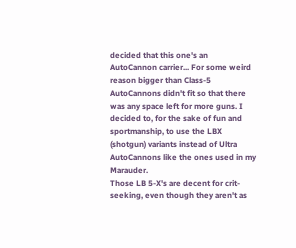decided that this one's an AutoCannon carrier... For some weird reason bigger than Class-5 AutoCannons didn't fit so that there was any space left for more guns. I decided to, for the sake of fun and sportmanship, to use the LBX (shotgun) variants instead of Ultra AutoCannons like the ones used in my Marauder.
Those LB 5-X's are decent for crit-seeking, even though they aren't as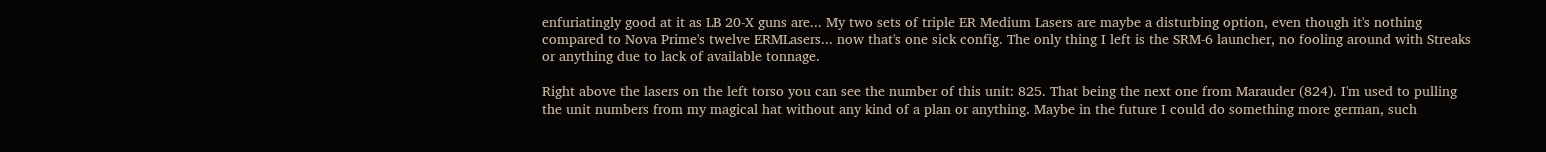enfuriatingly good at it as LB 20-X guns are... My two sets of triple ER Medium Lasers are maybe a disturbing option, even though it's nothing compared to Nova Prime's twelve ERMLasers... now that's one sick config. The only thing I left is the SRM-6 launcher, no fooling around with Streaks or anything due to lack of available tonnage.

Right above the lasers on the left torso you can see the number of this unit: 825. That being the next one from Marauder (824). I'm used to pulling the unit numbers from my magical hat without any kind of a plan or anything. Maybe in the future I could do something more german, such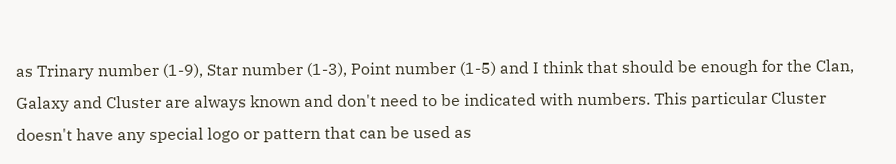as Trinary number (1-9), Star number (1-3), Point number (1-5) and I think that should be enough for the Clan, Galaxy and Cluster are always known and don't need to be indicated with numbers. This particular Cluster doesn't have any special logo or pattern that can be used as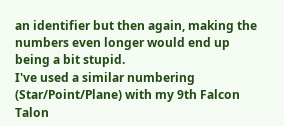an identifier but then again, making the numbers even longer would end up being a bit stupid.
I've used a similar numbering (Star/Point/Plane) with my 9th Falcon Talon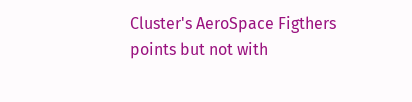Cluster's AeroSpace Figthers points but not with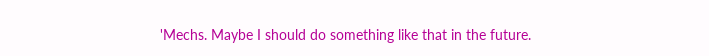'Mechs. Maybe I should do something like that in the future.